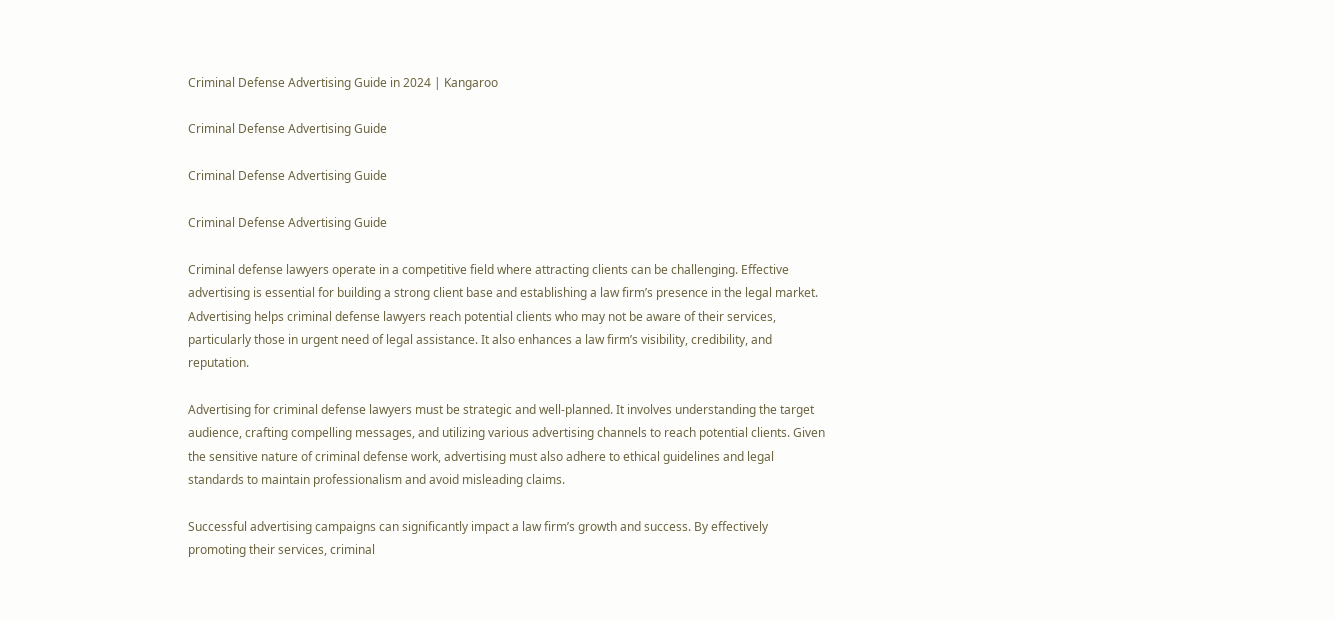Criminal Defense Advertising Guide in 2024 | Kangaroo

Criminal Defense Advertising Guide

Criminal Defense Advertising Guide

Criminal Defense Advertising Guide

Criminal defense lawyers operate in a competitive field where attracting clients can be challenging. Effective advertising is essential for building a strong client base and establishing a law firm’s presence in the legal market. Advertising helps criminal defense lawyers reach potential clients who may not be aware of their services, particularly those in urgent need of legal assistance. It also enhances a law firm’s visibility, credibility, and reputation.

Advertising for criminal defense lawyers must be strategic and well-planned. It involves understanding the target audience, crafting compelling messages, and utilizing various advertising channels to reach potential clients. Given the sensitive nature of criminal defense work, advertising must also adhere to ethical guidelines and legal standards to maintain professionalism and avoid misleading claims.

Successful advertising campaigns can significantly impact a law firm’s growth and success. By effectively promoting their services, criminal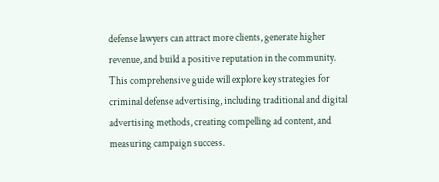defense lawyers can attract more clients, generate higher revenue, and build a positive reputation in the community. This comprehensive guide will explore key strategies for criminal defense advertising, including traditional and digital advertising methods, creating compelling ad content, and measuring campaign success.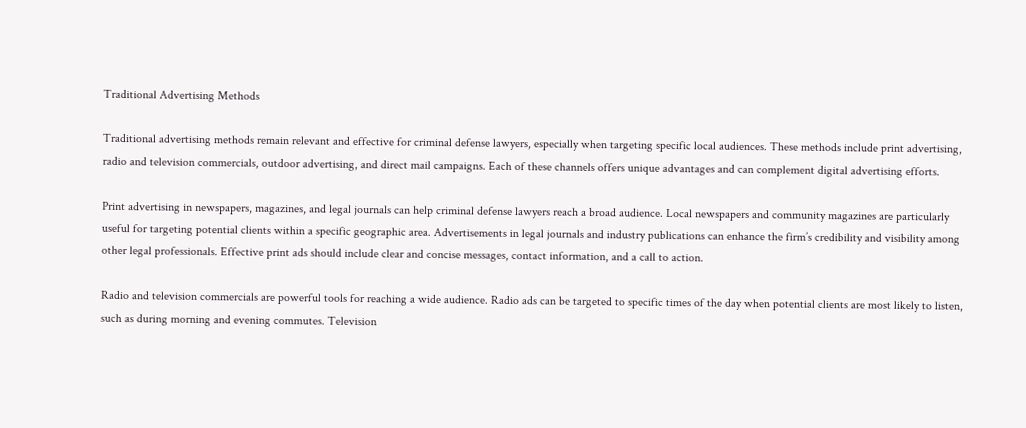Traditional Advertising Methods

Traditional advertising methods remain relevant and effective for criminal defense lawyers, especially when targeting specific local audiences. These methods include print advertising, radio and television commercials, outdoor advertising, and direct mail campaigns. Each of these channels offers unique advantages and can complement digital advertising efforts.

Print advertising in newspapers, magazines, and legal journals can help criminal defense lawyers reach a broad audience. Local newspapers and community magazines are particularly useful for targeting potential clients within a specific geographic area. Advertisements in legal journals and industry publications can enhance the firm’s credibility and visibility among other legal professionals. Effective print ads should include clear and concise messages, contact information, and a call to action.

Radio and television commercials are powerful tools for reaching a wide audience. Radio ads can be targeted to specific times of the day when potential clients are most likely to listen, such as during morning and evening commutes. Television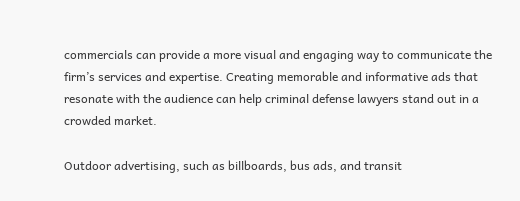commercials can provide a more visual and engaging way to communicate the firm’s services and expertise. Creating memorable and informative ads that resonate with the audience can help criminal defense lawyers stand out in a crowded market.

Outdoor advertising, such as billboards, bus ads, and transit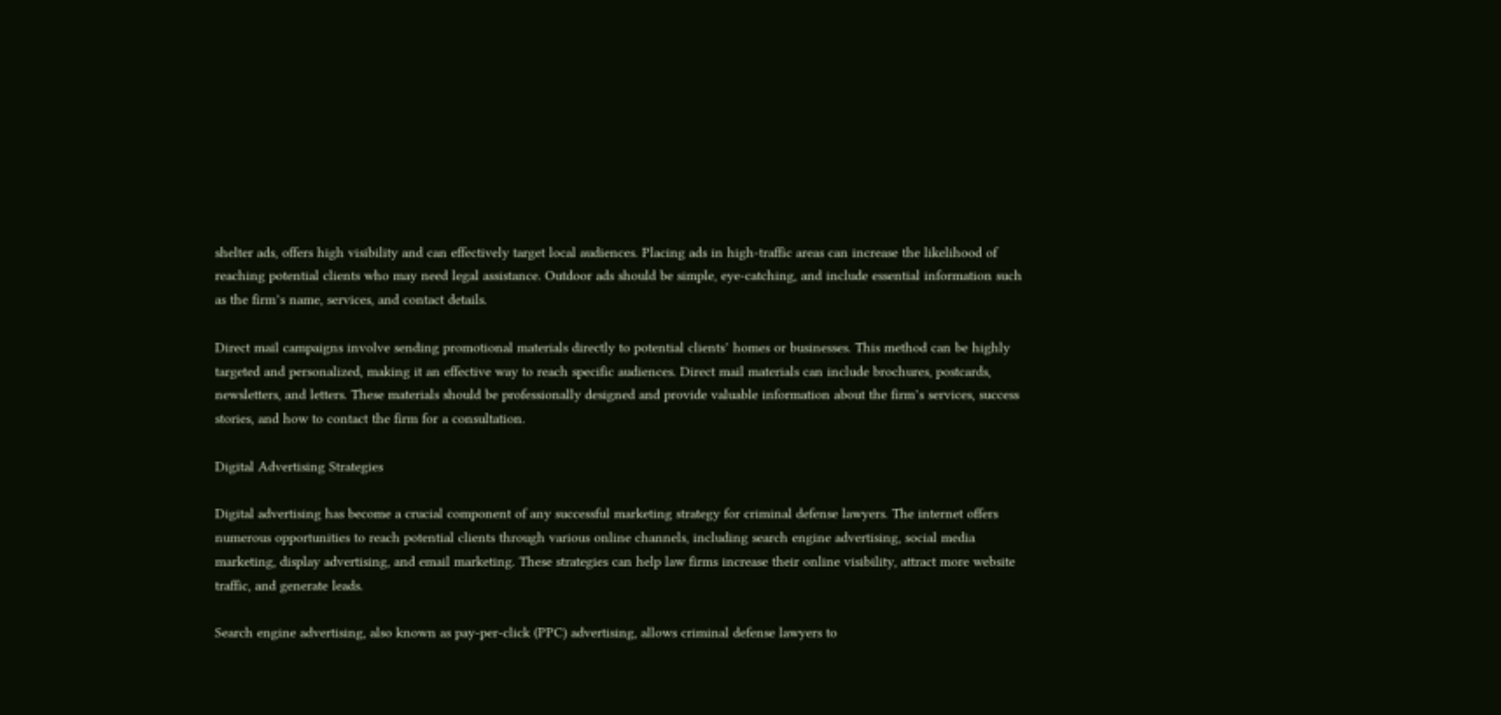shelter ads, offers high visibility and can effectively target local audiences. Placing ads in high-traffic areas can increase the likelihood of reaching potential clients who may need legal assistance. Outdoor ads should be simple, eye-catching, and include essential information such as the firm’s name, services, and contact details.

Direct mail campaigns involve sending promotional materials directly to potential clients’ homes or businesses. This method can be highly targeted and personalized, making it an effective way to reach specific audiences. Direct mail materials can include brochures, postcards, newsletters, and letters. These materials should be professionally designed and provide valuable information about the firm’s services, success stories, and how to contact the firm for a consultation.

Digital Advertising Strategies

Digital advertising has become a crucial component of any successful marketing strategy for criminal defense lawyers. The internet offers numerous opportunities to reach potential clients through various online channels, including search engine advertising, social media marketing, display advertising, and email marketing. These strategies can help law firms increase their online visibility, attract more website traffic, and generate leads.

Search engine advertising, also known as pay-per-click (PPC) advertising, allows criminal defense lawyers to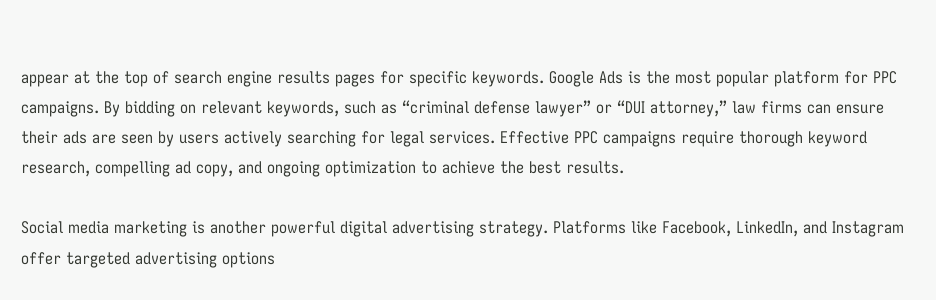appear at the top of search engine results pages for specific keywords. Google Ads is the most popular platform for PPC campaigns. By bidding on relevant keywords, such as “criminal defense lawyer” or “DUI attorney,” law firms can ensure their ads are seen by users actively searching for legal services. Effective PPC campaigns require thorough keyword research, compelling ad copy, and ongoing optimization to achieve the best results.

Social media marketing is another powerful digital advertising strategy. Platforms like Facebook, LinkedIn, and Instagram offer targeted advertising options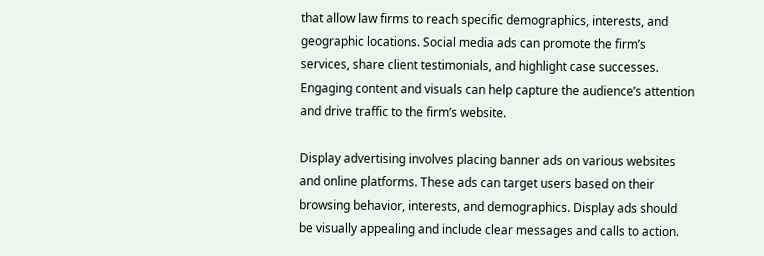that allow law firms to reach specific demographics, interests, and geographic locations. Social media ads can promote the firm’s services, share client testimonials, and highlight case successes. Engaging content and visuals can help capture the audience’s attention and drive traffic to the firm’s website.

Display advertising involves placing banner ads on various websites and online platforms. These ads can target users based on their browsing behavior, interests, and demographics. Display ads should be visually appealing and include clear messages and calls to action.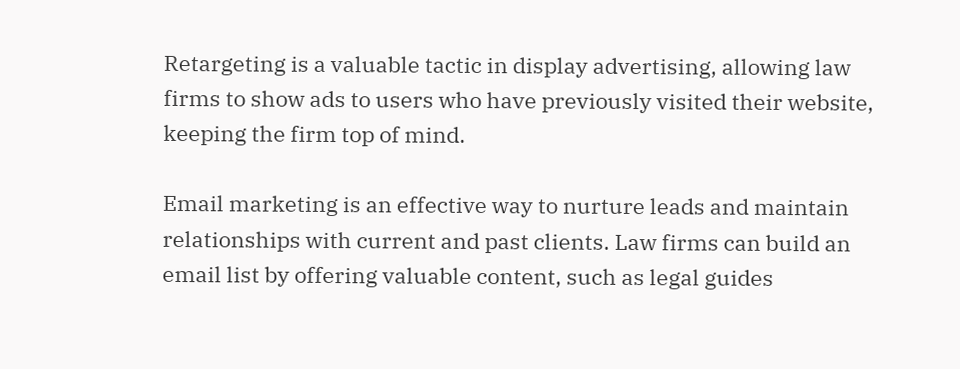Retargeting is a valuable tactic in display advertising, allowing law firms to show ads to users who have previously visited their website, keeping the firm top of mind.

Email marketing is an effective way to nurture leads and maintain relationships with current and past clients. Law firms can build an email list by offering valuable content, such as legal guides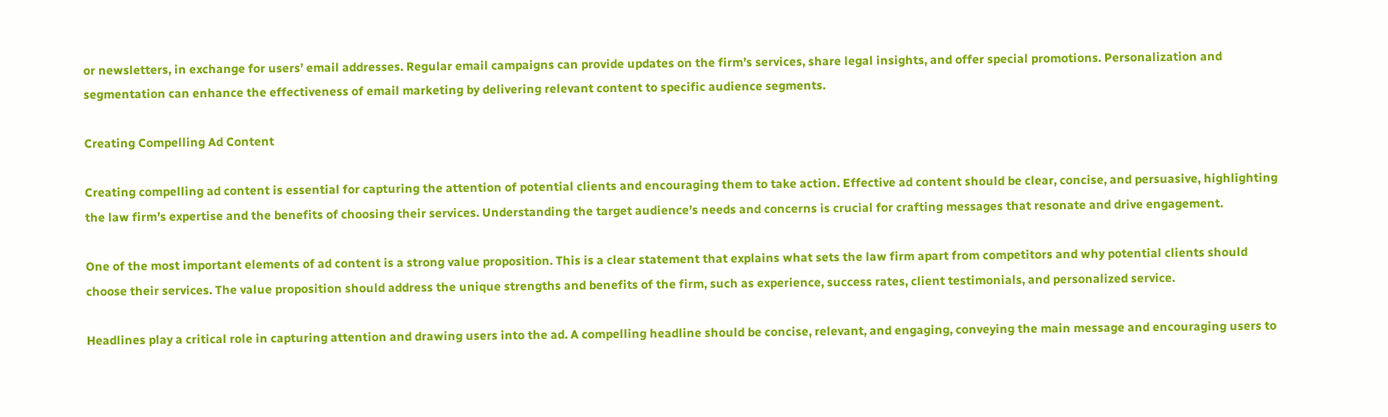or newsletters, in exchange for users’ email addresses. Regular email campaigns can provide updates on the firm’s services, share legal insights, and offer special promotions. Personalization and segmentation can enhance the effectiveness of email marketing by delivering relevant content to specific audience segments.

Creating Compelling Ad Content

Creating compelling ad content is essential for capturing the attention of potential clients and encouraging them to take action. Effective ad content should be clear, concise, and persuasive, highlighting the law firm’s expertise and the benefits of choosing their services. Understanding the target audience’s needs and concerns is crucial for crafting messages that resonate and drive engagement.

One of the most important elements of ad content is a strong value proposition. This is a clear statement that explains what sets the law firm apart from competitors and why potential clients should choose their services. The value proposition should address the unique strengths and benefits of the firm, such as experience, success rates, client testimonials, and personalized service.

Headlines play a critical role in capturing attention and drawing users into the ad. A compelling headline should be concise, relevant, and engaging, conveying the main message and encouraging users to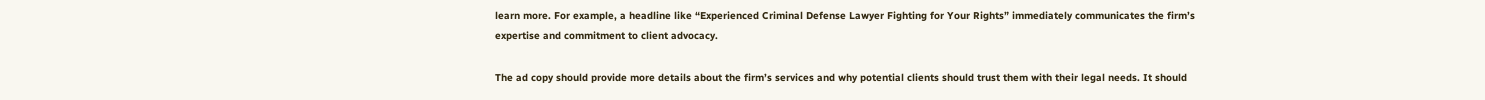learn more. For example, a headline like “Experienced Criminal Defense Lawyer Fighting for Your Rights” immediately communicates the firm’s expertise and commitment to client advocacy.

The ad copy should provide more details about the firm’s services and why potential clients should trust them with their legal needs. It should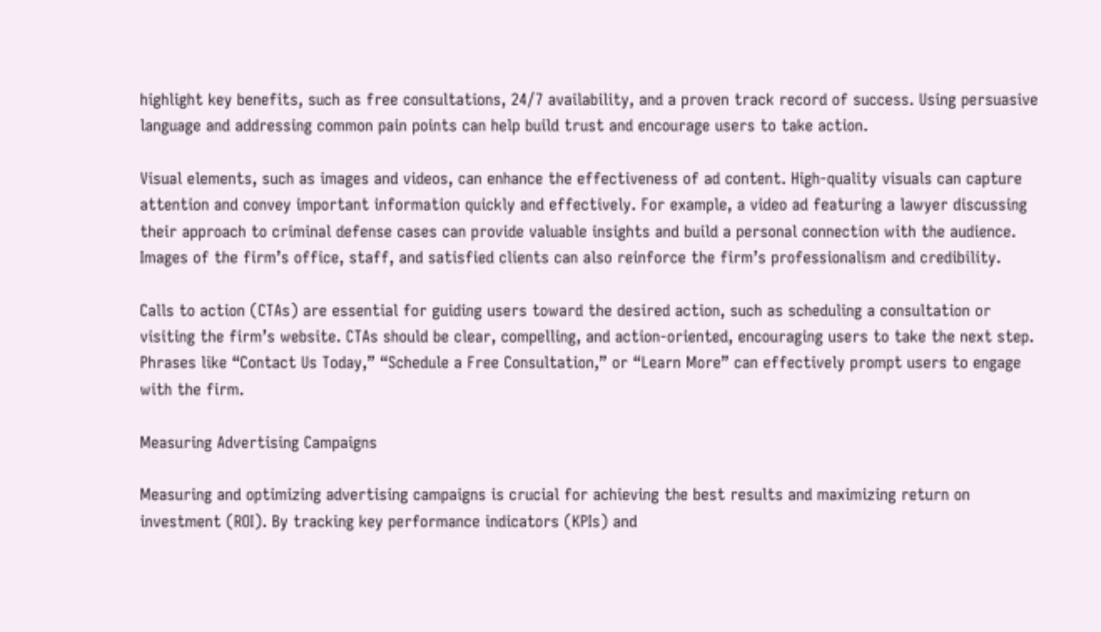highlight key benefits, such as free consultations, 24/7 availability, and a proven track record of success. Using persuasive language and addressing common pain points can help build trust and encourage users to take action.

Visual elements, such as images and videos, can enhance the effectiveness of ad content. High-quality visuals can capture attention and convey important information quickly and effectively. For example, a video ad featuring a lawyer discussing their approach to criminal defense cases can provide valuable insights and build a personal connection with the audience. Images of the firm’s office, staff, and satisfied clients can also reinforce the firm’s professionalism and credibility.

Calls to action (CTAs) are essential for guiding users toward the desired action, such as scheduling a consultation or visiting the firm’s website. CTAs should be clear, compelling, and action-oriented, encouraging users to take the next step. Phrases like “Contact Us Today,” “Schedule a Free Consultation,” or “Learn More” can effectively prompt users to engage with the firm.

Measuring Advertising Campaigns

Measuring and optimizing advertising campaigns is crucial for achieving the best results and maximizing return on investment (ROI). By tracking key performance indicators (KPIs) and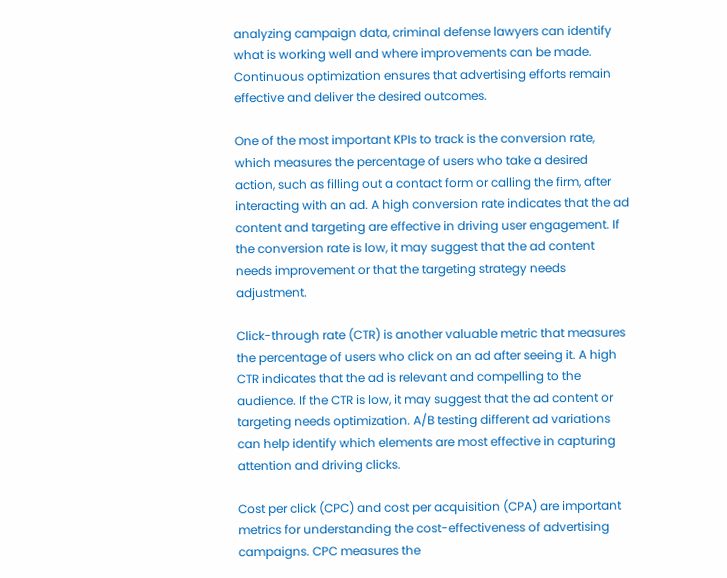analyzing campaign data, criminal defense lawyers can identify what is working well and where improvements can be made. Continuous optimization ensures that advertising efforts remain effective and deliver the desired outcomes.

One of the most important KPIs to track is the conversion rate, which measures the percentage of users who take a desired action, such as filling out a contact form or calling the firm, after interacting with an ad. A high conversion rate indicates that the ad content and targeting are effective in driving user engagement. If the conversion rate is low, it may suggest that the ad content needs improvement or that the targeting strategy needs adjustment.

Click-through rate (CTR) is another valuable metric that measures the percentage of users who click on an ad after seeing it. A high CTR indicates that the ad is relevant and compelling to the audience. If the CTR is low, it may suggest that the ad content or targeting needs optimization. A/B testing different ad variations can help identify which elements are most effective in capturing attention and driving clicks.

Cost per click (CPC) and cost per acquisition (CPA) are important metrics for understanding the cost-effectiveness of advertising campaigns. CPC measures the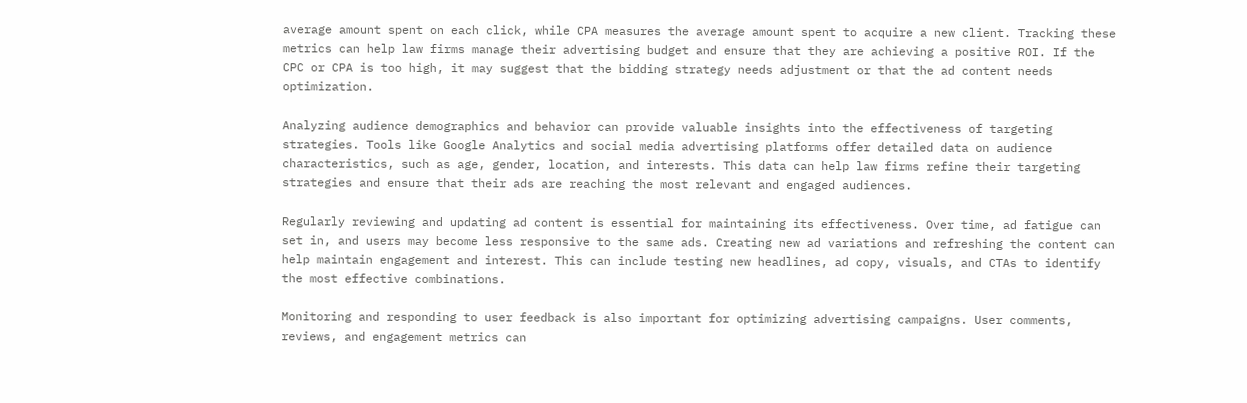average amount spent on each click, while CPA measures the average amount spent to acquire a new client. Tracking these metrics can help law firms manage their advertising budget and ensure that they are achieving a positive ROI. If the CPC or CPA is too high, it may suggest that the bidding strategy needs adjustment or that the ad content needs optimization.

Analyzing audience demographics and behavior can provide valuable insights into the effectiveness of targeting strategies. Tools like Google Analytics and social media advertising platforms offer detailed data on audience characteristics, such as age, gender, location, and interests. This data can help law firms refine their targeting strategies and ensure that their ads are reaching the most relevant and engaged audiences.

Regularly reviewing and updating ad content is essential for maintaining its effectiveness. Over time, ad fatigue can set in, and users may become less responsive to the same ads. Creating new ad variations and refreshing the content can help maintain engagement and interest. This can include testing new headlines, ad copy, visuals, and CTAs to identify the most effective combinations.

Monitoring and responding to user feedback is also important for optimizing advertising campaigns. User comments, reviews, and engagement metrics can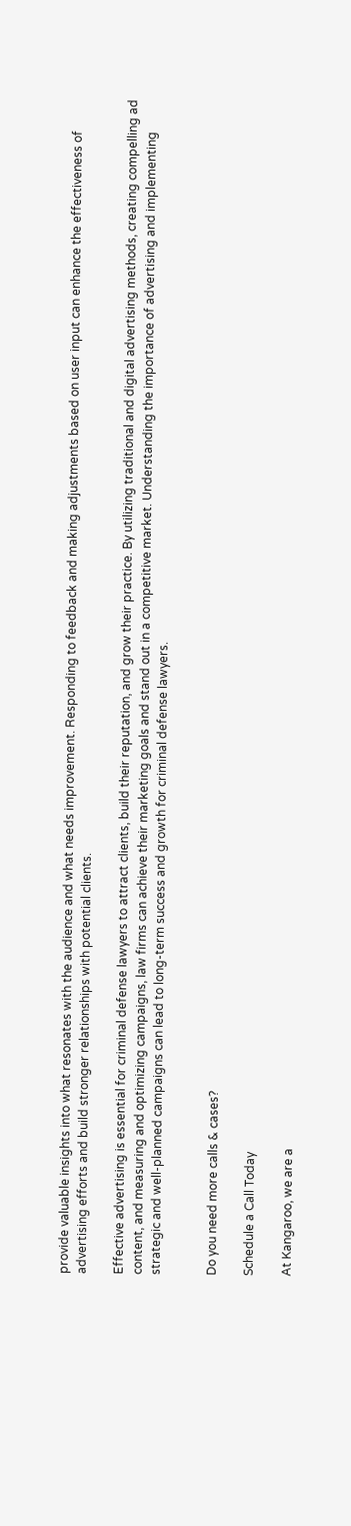provide valuable insights into what resonates with the audience and what needs improvement. Responding to feedback and making adjustments based on user input can enhance the effectiveness of advertising efforts and build stronger relationships with potential clients.

Effective advertising is essential for criminal defense lawyers to attract clients, build their reputation, and grow their practice. By utilizing traditional and digital advertising methods, creating compelling ad content, and measuring and optimizing campaigns, law firms can achieve their marketing goals and stand out in a competitive market. Understanding the importance of advertising and implementing strategic and well-planned campaigns can lead to long-term success and growth for criminal defense lawyers.


Do you need more calls & cases?

Schedule a Call Today

At Kangaroo, we are a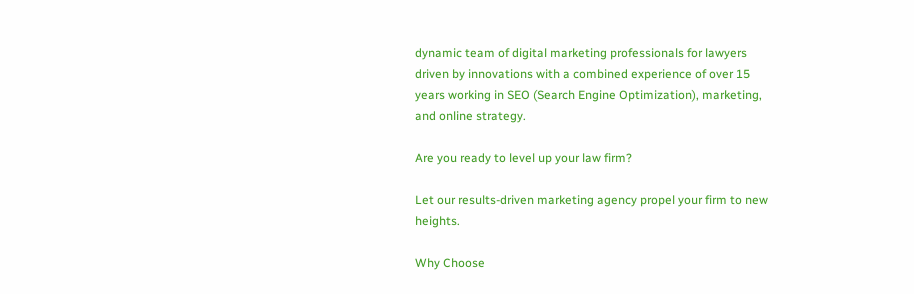dynamic team of digital marketing professionals for lawyers driven by innovations with a combined experience of over 15 years working in SEO (Search Engine Optimization), marketing, and online strategy.

Are you ready to level up your law firm?

Let our results-driven marketing agency propel your firm to new heights.

Why Choose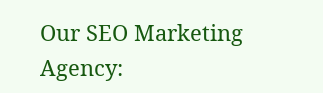Our SEO Marketing Agency: